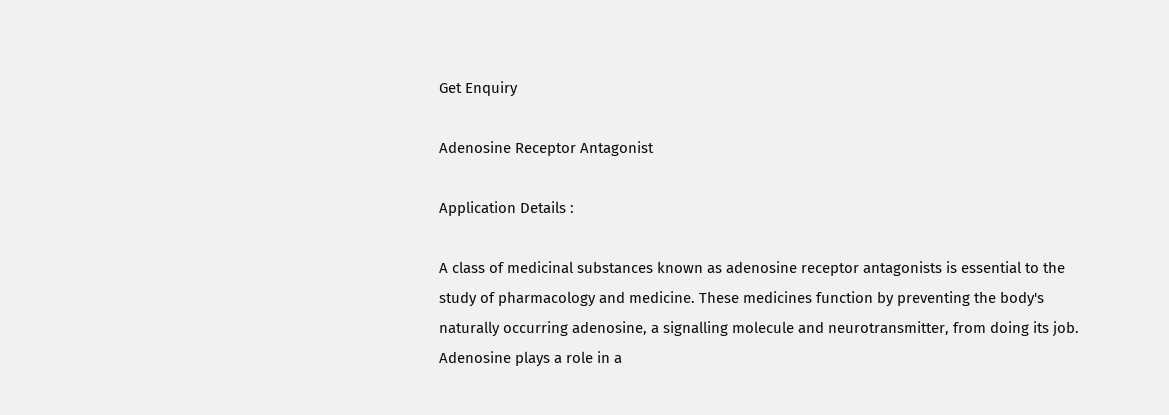Get Enquiry

Adenosine Receptor Antagonist

Application Details :

A class of medicinal substances known as adenosine receptor antagonists is essential to the study of pharmacology and medicine. These medicines function by preventing the body's naturally occurring adenosine, a signalling molecule and neurotransmitter, from doing its job. Adenosine plays a role in a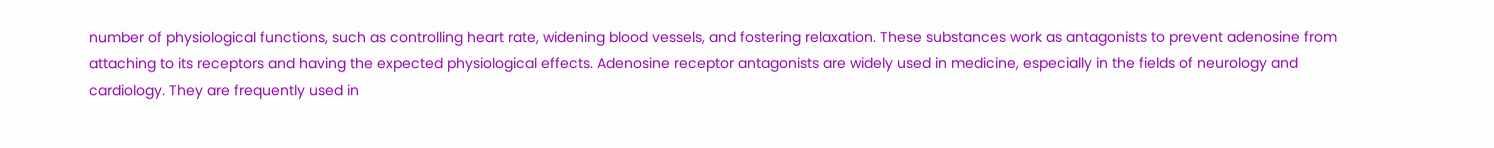number of physiological functions, such as controlling heart rate, widening blood vessels, and fostering relaxation. These substances work as antagonists to prevent adenosine from attaching to its receptors and having the expected physiological effects. Adenosine receptor antagonists are widely used in medicine, especially in the fields of neurology and cardiology. They are frequently used in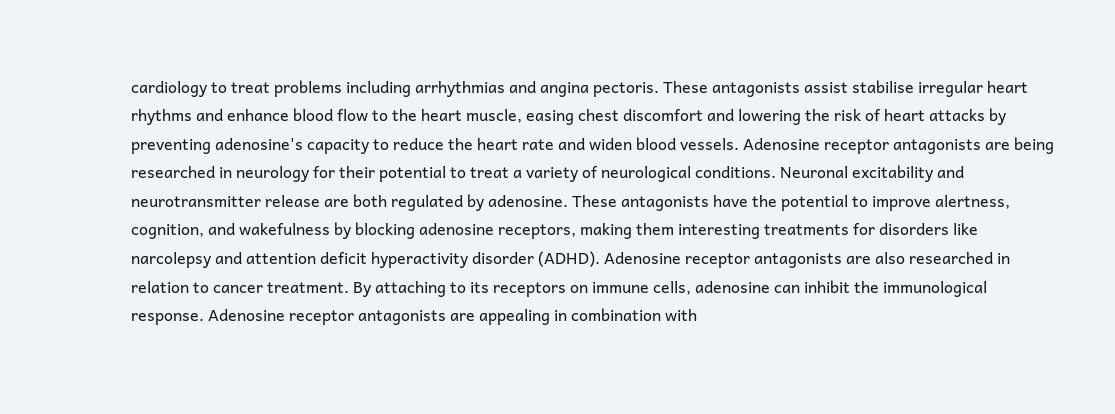cardiology to treat problems including arrhythmias and angina pectoris. These antagonists assist stabilise irregular heart rhythms and enhance blood flow to the heart muscle, easing chest discomfort and lowering the risk of heart attacks by preventing adenosine's capacity to reduce the heart rate and widen blood vessels. Adenosine receptor antagonists are being researched in neurology for their potential to treat a variety of neurological conditions. Neuronal excitability and neurotransmitter release are both regulated by adenosine. These antagonists have the potential to improve alertness, cognition, and wakefulness by blocking adenosine receptors, making them interesting treatments for disorders like narcolepsy and attention deficit hyperactivity disorder (ADHD). Adenosine receptor antagonists are also researched in relation to cancer treatment. By attaching to its receptors on immune cells, adenosine can inhibit the immunological response. Adenosine receptor antagonists are appealing in combination with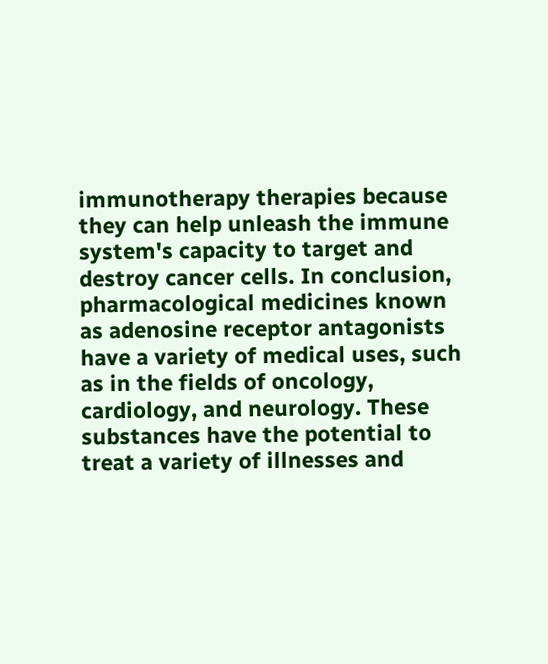immunotherapy therapies because they can help unleash the immune system's capacity to target and destroy cancer cells. In conclusion, pharmacological medicines known as adenosine receptor antagonists have a variety of medical uses, such as in the fields of oncology, cardiology, and neurology. These substances have the potential to treat a variety of illnesses and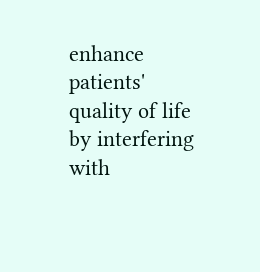enhance patients' quality of life by interfering with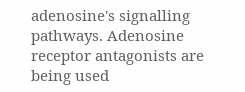adenosine's signalling pathways. Adenosine receptor antagonists are being used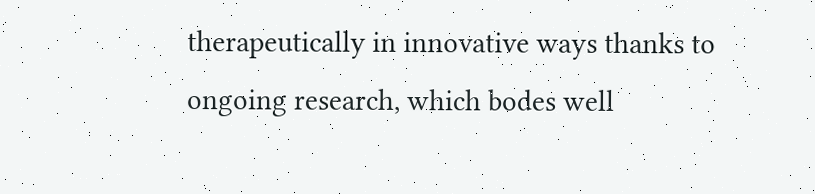therapeutically in innovative ways thanks to ongoing research, which bodes well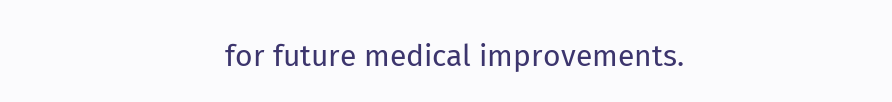for future medical improvements.